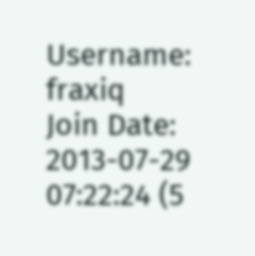Username: fraxiq
Join Date: 2013-07-29 07:22:24 (5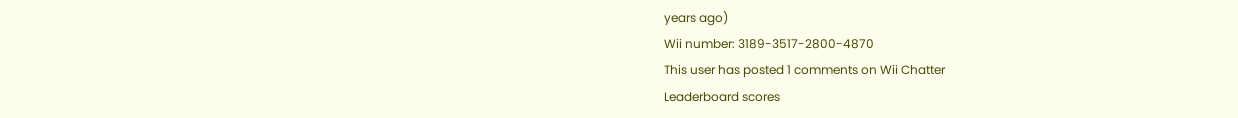years ago)
Wii number: 3189-3517-2800-4870
This user has posted 1 comments on Wii Chatter
Leaderboard scores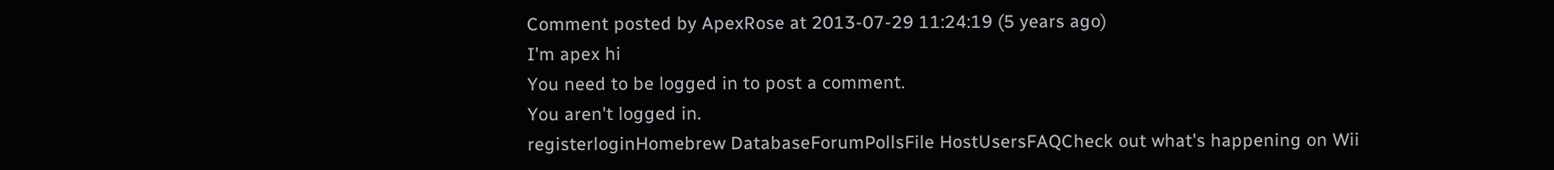Comment posted by ApexRose at 2013-07-29 11:24:19 (5 years ago)
I'm apex hi
You need to be logged in to post a comment.
You aren't logged in.
registerloginHomebrew DatabaseForumPollsFile HostUsersFAQCheck out what's happening on Wii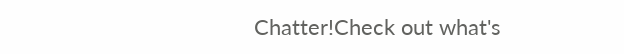Chatter!Check out what's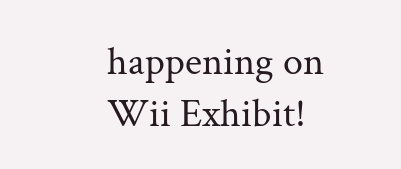happening on Wii Exhibit!